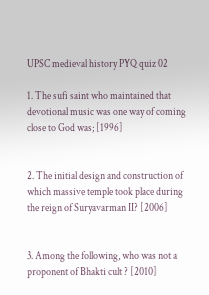UPSC medieval history PYQ quiz 02

1. The sufi saint who maintained that devotional music was one way of coming close to God was; [1996]


2. The initial design and construction of which massive temple took place during the reign of Suryavarman II? [2006]


3. Among the following, who was not a proponent of Bhakti cult ? [2010]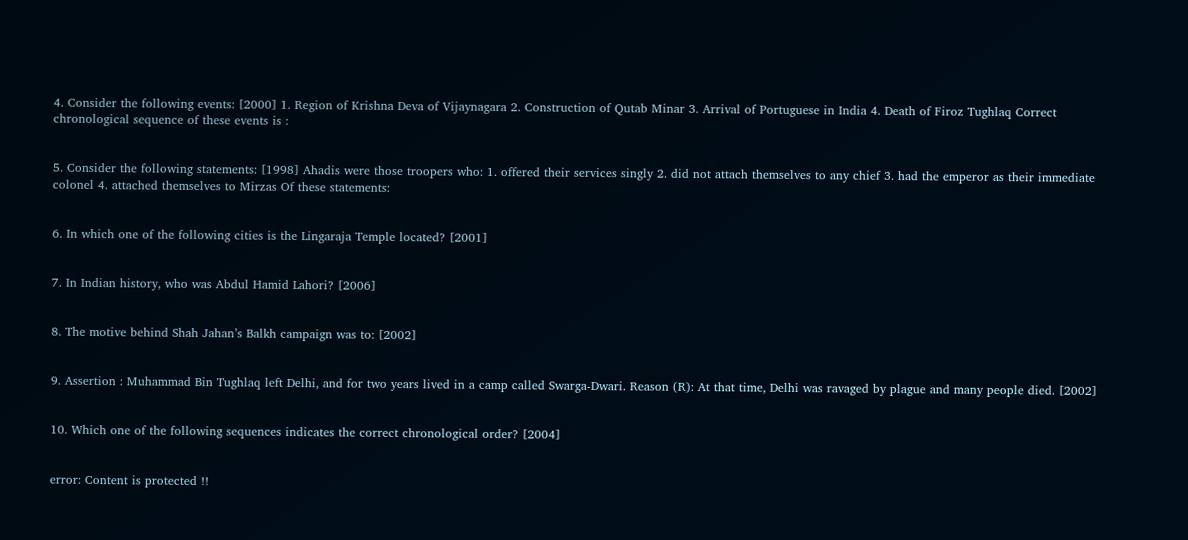4. Consider the following events: [2000] 1. Region of Krishna Deva of Vijaynagara 2. Construction of Qutab Minar 3. Arrival of Portuguese in India 4. Death of Firoz Tughlaq Correct chronological sequence of these events is :


5. Consider the following statements: [1998] Ahadis were those troopers who: 1. offered their services singly 2. did not attach themselves to any chief 3. had the emperor as their immediate colonel 4. attached themselves to Mirzas Of these statements:


6. In which one of the following cities is the Lingaraja Temple located? [2001]


7. In Indian history, who was Abdul Hamid Lahori? [2006]


8. The motive behind Shah Jahan’s Balkh campaign was to: [2002]


9. Assertion : Muhammad Bin Tughlaq left Delhi, and for two years lived in a camp called Swarga-Dwari. Reason (R): At that time, Delhi was ravaged by plague and many people died. [2002]


10. Which one of the following sequences indicates the correct chronological order? [2004]


error: Content is protected !!